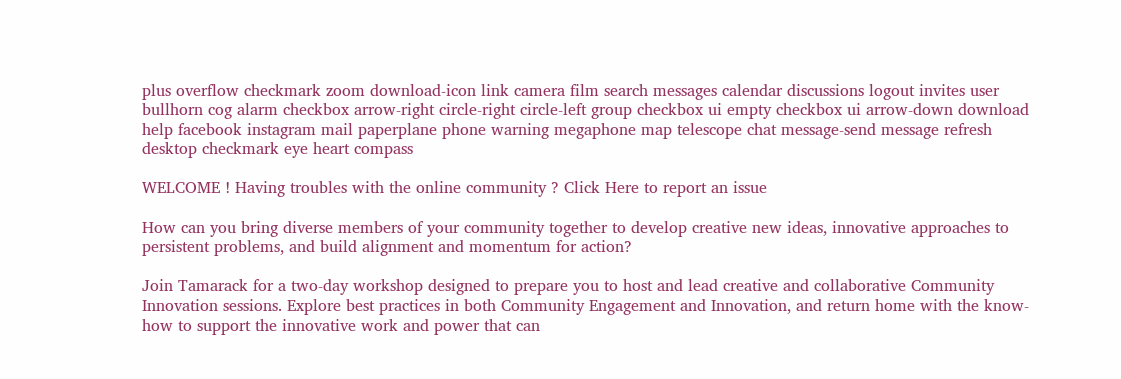plus overflow checkmark zoom download-icon link camera film search messages calendar discussions logout invites user bullhorn cog alarm checkbox arrow-right circle-right circle-left group checkbox ui empty checkbox ui arrow-down download help facebook instagram mail paperplane phone warning megaphone map telescope chat message-send message refresh desktop checkmark eye heart compass

WELCOME ! Having troubles with the online community ? Click Here to report an issue

How can you bring diverse members of your community together to develop creative new ideas, innovative approaches to persistent problems, and build alignment and momentum for action?

Join Tamarack for a two-day workshop designed to prepare you to host and lead creative and collaborative Community Innovation sessions. Explore best practices in both Community Engagement and Innovation, and return home with the know-how to support the innovative work and power that can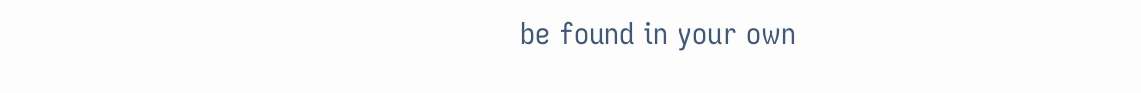be found in your own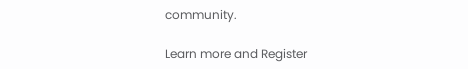community.

Learn more and Register